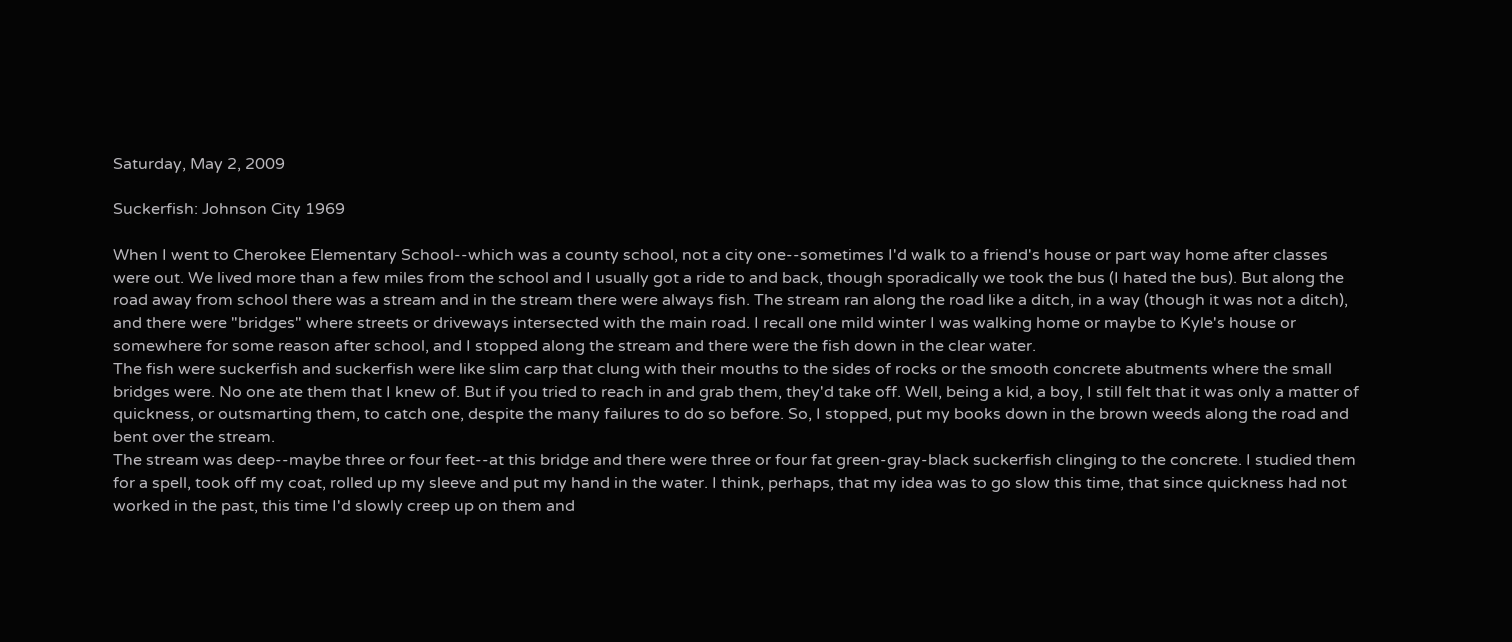Saturday, May 2, 2009

Suckerfish: Johnson City 1969

When I went to Cherokee Elementary School--which was a county school, not a city one--sometimes I'd walk to a friend's house or part way home after classes were out. We lived more than a few miles from the school and I usually got a ride to and back, though sporadically we took the bus (I hated the bus). But along the road away from school there was a stream and in the stream there were always fish. The stream ran along the road like a ditch, in a way (though it was not a ditch), and there were "bridges" where streets or driveways intersected with the main road. I recall one mild winter I was walking home or maybe to Kyle's house or somewhere for some reason after school, and I stopped along the stream and there were the fish down in the clear water.
The fish were suckerfish and suckerfish were like slim carp that clung with their mouths to the sides of rocks or the smooth concrete abutments where the small bridges were. No one ate them that I knew of. But if you tried to reach in and grab them, they'd take off. Well, being a kid, a boy, I still felt that it was only a matter of quickness, or outsmarting them, to catch one, despite the many failures to do so before. So, I stopped, put my books down in the brown weeds along the road and bent over the stream.
The stream was deep--maybe three or four feet--at this bridge and there were three or four fat green-gray-black suckerfish clinging to the concrete. I studied them for a spell, took off my coat, rolled up my sleeve and put my hand in the water. I think, perhaps, that my idea was to go slow this time, that since quickness had not worked in the past, this time I'd slowly creep up on them and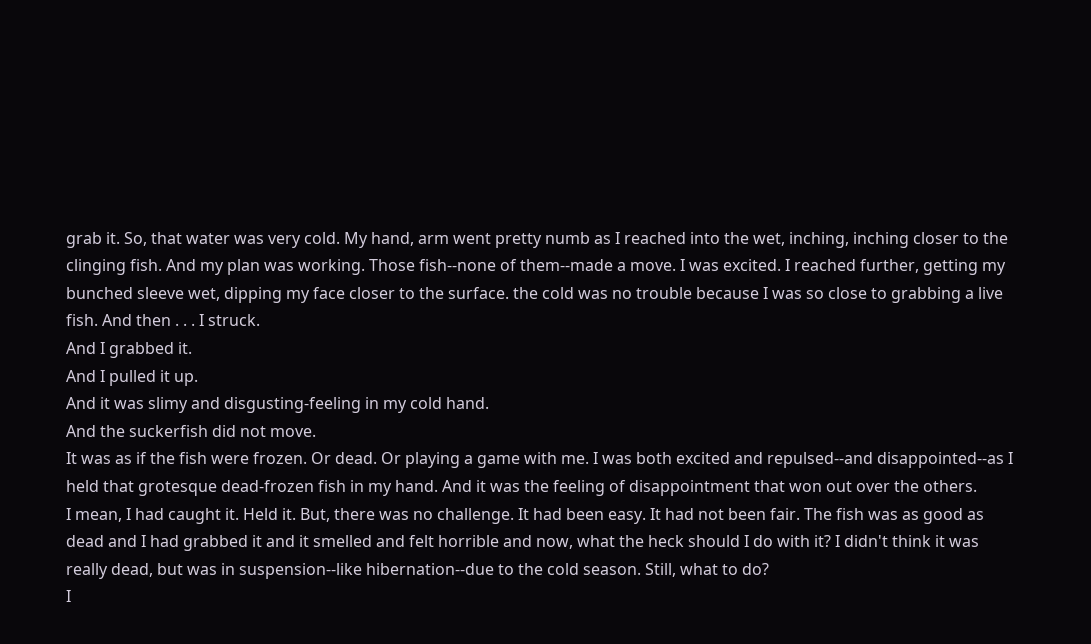grab it. So, that water was very cold. My hand, arm went pretty numb as I reached into the wet, inching, inching closer to the clinging fish. And my plan was working. Those fish--none of them--made a move. I was excited. I reached further, getting my bunched sleeve wet, dipping my face closer to the surface. the cold was no trouble because I was so close to grabbing a live fish. And then . . . I struck.
And I grabbed it.
And I pulled it up.
And it was slimy and disgusting-feeling in my cold hand.
And the suckerfish did not move.
It was as if the fish were frozen. Or dead. Or playing a game with me. I was both excited and repulsed--and disappointed--as I held that grotesque dead-frozen fish in my hand. And it was the feeling of disappointment that won out over the others.
I mean, I had caught it. Held it. But, there was no challenge. It had been easy. It had not been fair. The fish was as good as dead and I had grabbed it and it smelled and felt horrible and now, what the heck should I do with it? I didn't think it was really dead, but was in suspension--like hibernation--due to the cold season. Still, what to do?
I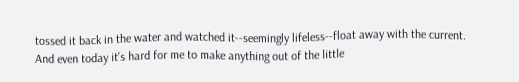tossed it back in the water and watched it--seemingly lifeless--float away with the current.
And even today it's hard for me to make anything out of the little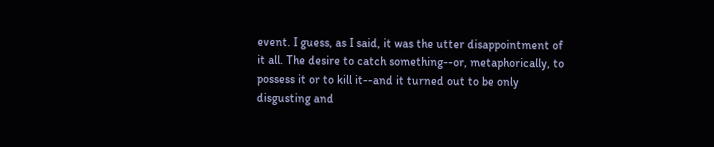event. I guess, as I said, it was the utter disappointment of it all. The desire to catch something--or, metaphorically, to possess it or to kill it--and it turned out to be only disgusting and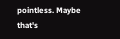pointless. Maybe that's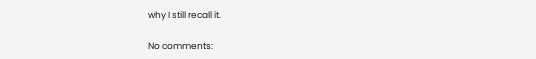why I still recall it.

No comments: